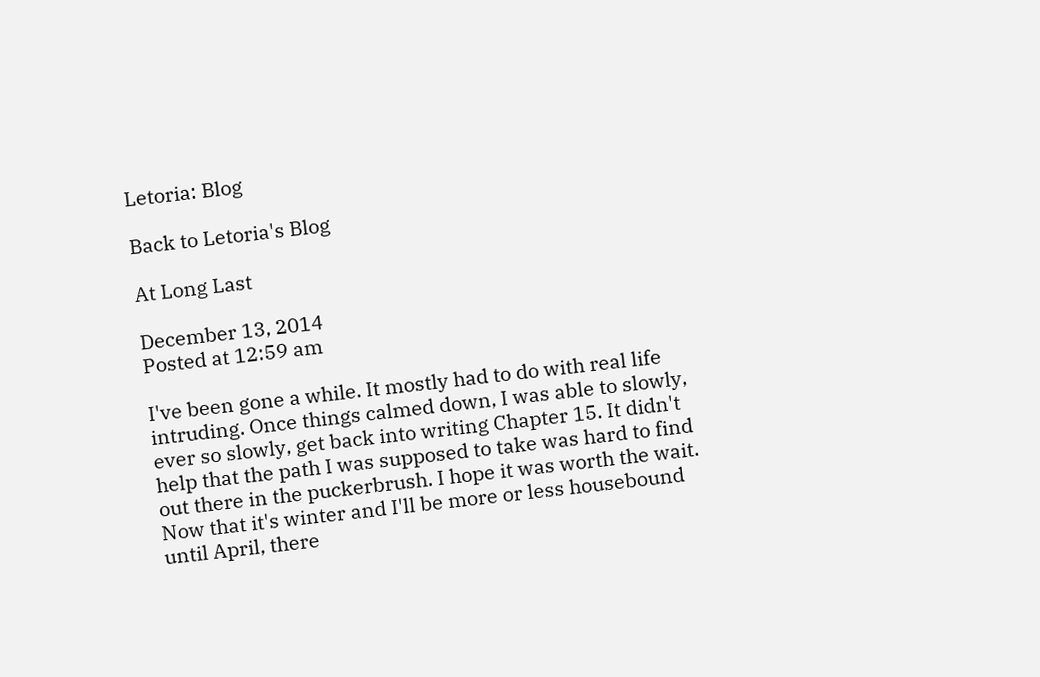Letoria: Blog

Back to Letoria's Blog

At Long Last

December 13, 2014
Posted at 12:59 am

I've been gone a while. It mostly had to do with real life intruding. Once things calmed down, I was able to slowly, ever so slowly, get back into writing Chapter 15. It didn't help that the path I was supposed to take was hard to find out there in the puckerbrush. I hope it was worth the wait. Now that it's winter and I'll be more or less housebound until April, there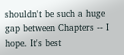shouldn't be such a huge gap between Chapters -- I hope. It's best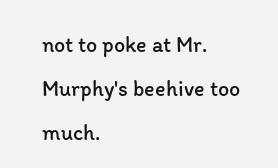not to poke at Mr. Murphy's beehive too much.